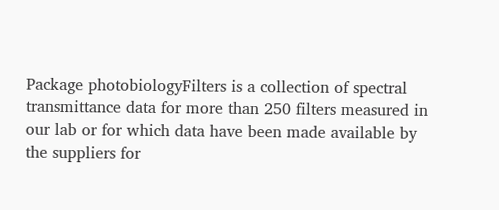Package photobiologyFilters is a collection of spectral transmittance data for more than 250 filters measured in our lab or for which data have been made available by the suppliers for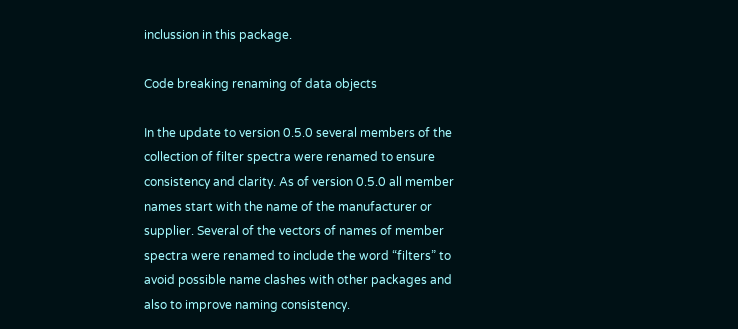inclussion in this package.

Code breaking renaming of data objects

In the update to version 0.5.0 several members of the collection of filter spectra were renamed to ensure consistency and clarity. As of version 0.5.0 all member names start with the name of the manufacturer or supplier. Several of the vectors of names of member spectra were renamed to include the word “filters” to avoid possible name clashes with other packages and also to improve naming consistency.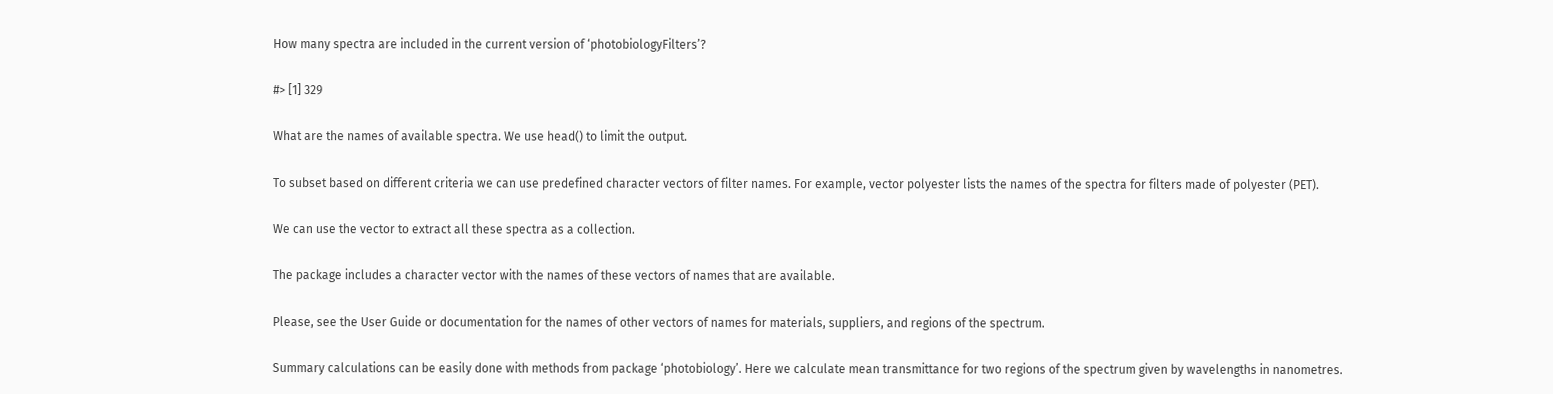How many spectra are included in the current version of ‘photobiologyFilters’?

#> [1] 329

What are the names of available spectra. We use head() to limit the output.

To subset based on different criteria we can use predefined character vectors of filter names. For example, vector polyester lists the names of the spectra for filters made of polyester (PET).

We can use the vector to extract all these spectra as a collection.

The package includes a character vector with the names of these vectors of names that are available.

Please, see the User Guide or documentation for the names of other vectors of names for materials, suppliers, and regions of the spectrum.

Summary calculations can be easily done with methods from package ‘photobiology’. Here we calculate mean transmittance for two regions of the spectrum given by wavelengths in nanometres.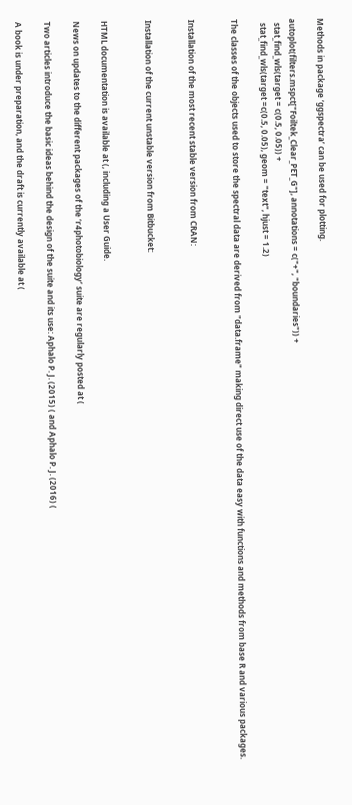Methods in package ‘ggspectra’ can be used for plotting.

autoplot(filters.mspct["Foiltek_Clear_PET_G"], annotations = c("+", "boundaries")) +
  stat_find_wls(target = c(0.5, 0.05)) +
  stat_find_wls(target =c(0.5, 0.05), geom = "text", hjust = 1.2)

The classes of the objects used to store the spectral data are derived from "data.frame" making direct use of the data easy with functions and methods from base R and various packages.


Installation of the most recent stable version from CRAN:


Installation of the current unstable version from Bitbucket:


HTML documentation is available at (, including a User Guide.

News on updates to the different packages of the ‘r4photobiology’ suite are regularly posted at (

Two articles introduce the basic ideas behind the design of the suite and its use: Aphalo P. J. (2015) ( and Aphalo P. J. (2016) (

A book is under preparation, and the draft is currently available at (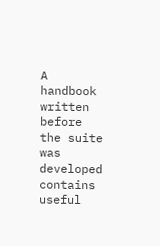A handbook written before the suite was developed contains useful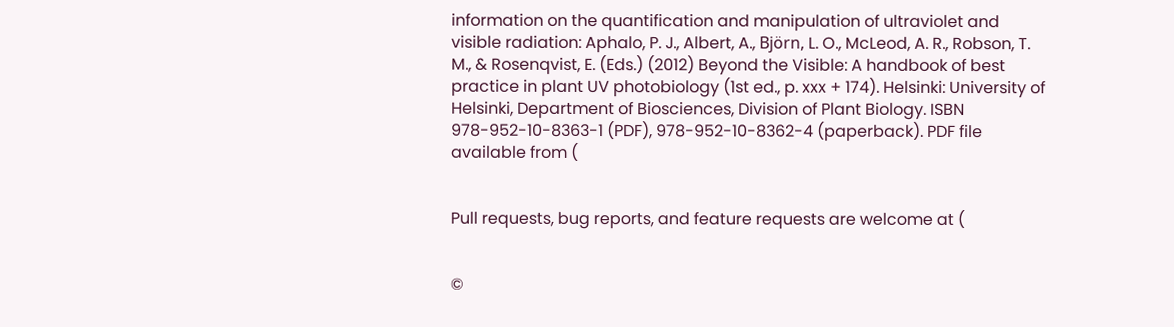information on the quantification and manipulation of ultraviolet and visible radiation: Aphalo, P. J., Albert, A., Björn, L. O., McLeod, A. R., Robson, T. M., & Rosenqvist, E. (Eds.) (2012) Beyond the Visible: A handbook of best practice in plant UV photobiology (1st ed., p. xxx + 174). Helsinki: University of Helsinki, Department of Biosciences, Division of Plant Biology. ISBN 978-952-10-8363-1 (PDF), 978-952-10-8362-4 (paperback). PDF file available from (


Pull requests, bug reports, and feature requests are welcome at (


©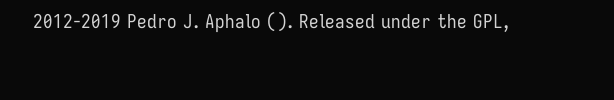2012-2019 Pedro J. Aphalo (). Released under the GPL,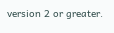version 2 or greater.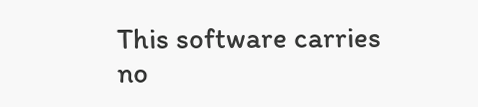This software carries no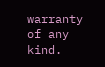warranty of any kind.